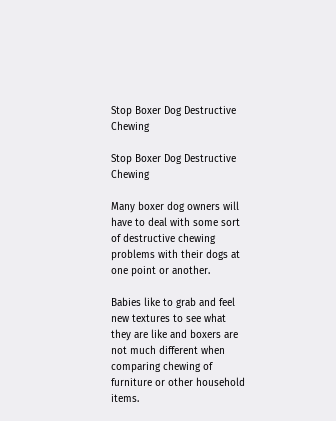Stop Boxer Dog Destructive Chewing

Stop Boxer Dog Destructive Chewing

Many boxer dog owners will have to deal with some sort of destructive chewing problems with their dogs at one point or another.

Babies like to grab and feel new textures to see what they are like and boxers are not much different when comparing chewing of furniture or other household items.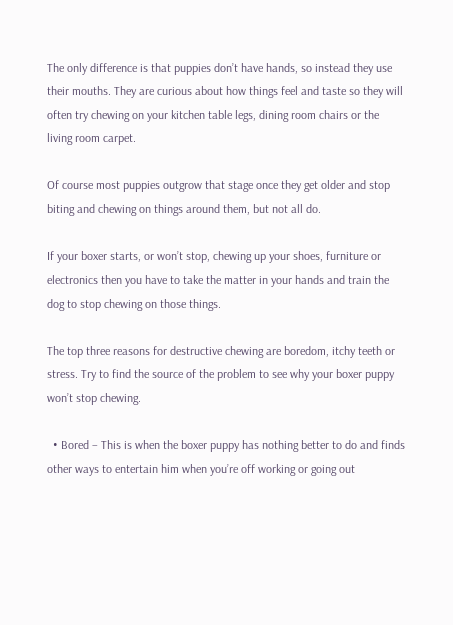The only difference is that puppies don’t have hands, so instead they use their mouths. They are curious about how things feel and taste so they will often try chewing on your kitchen table legs, dining room chairs or the living room carpet.

Of course most puppies outgrow that stage once they get older and stop biting and chewing on things around them, but not all do.

If your boxer starts, or won’t stop, chewing up your shoes, furniture or electronics then you have to take the matter in your hands and train the dog to stop chewing on those things.

The top three reasons for destructive chewing are boredom, itchy teeth or stress. Try to find the source of the problem to see why your boxer puppy won’t stop chewing.

  • Bored – This is when the boxer puppy has nothing better to do and finds other ways to entertain him when you’re off working or going out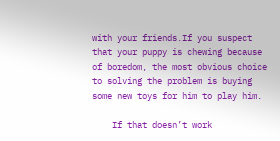with your friends.If you suspect that your puppy is chewing because of boredom, the most obvious choice to solving the problem is buying some new toys for him to play him.

    If that doesn’t work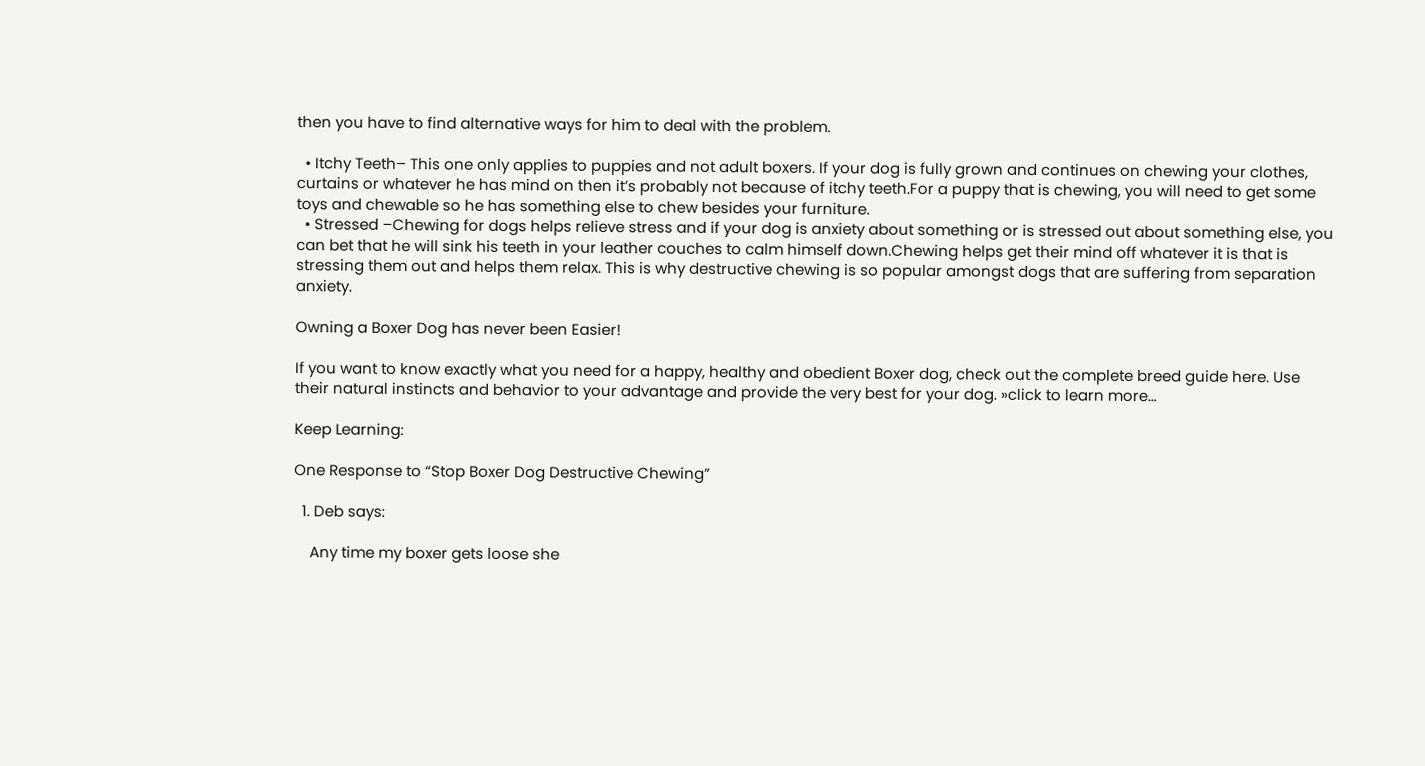then you have to find alternative ways for him to deal with the problem.

  • Itchy Teeth– This one only applies to puppies and not adult boxers. If your dog is fully grown and continues on chewing your clothes, curtains or whatever he has mind on then it’s probably not because of itchy teeth.For a puppy that is chewing, you will need to get some toys and chewable so he has something else to chew besides your furniture.
  • Stressed –Chewing for dogs helps relieve stress and if your dog is anxiety about something or is stressed out about something else, you can bet that he will sink his teeth in your leather couches to calm himself down.Chewing helps get their mind off whatever it is that is stressing them out and helps them relax. This is why destructive chewing is so popular amongst dogs that are suffering from separation anxiety.

Owning a Boxer Dog has never been Easier!

If you want to know exactly what you need for a happy, healthy and obedient Boxer dog, check out the complete breed guide here. Use their natural instincts and behavior to your advantage and provide the very best for your dog. »click to learn more…

Keep Learning:

One Response to “Stop Boxer Dog Destructive Chewing”

  1. Deb says:

    Any time my boxer gets loose she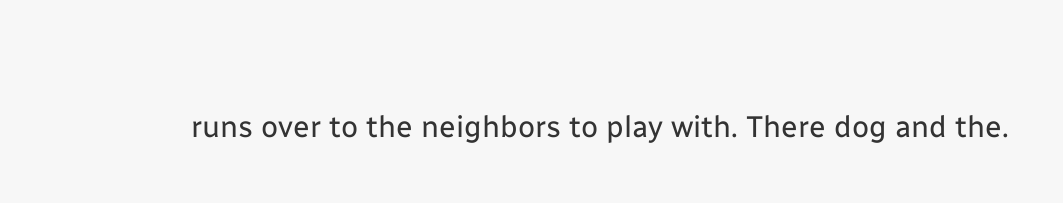runs over to the neighbors to play with. There dog and the.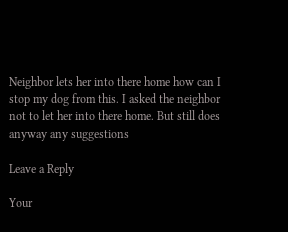Neighbor lets her into there home how can I stop my dog from this. I asked the neighbor not to let her into there home. But still does anyway any suggestions

Leave a Reply

Your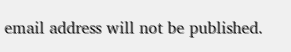email address will not be published.